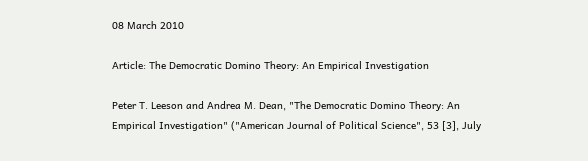08 March 2010

Article: The Democratic Domino Theory: An Empirical Investigation

Peter T. Leeson and Andrea M. Dean, "The Democratic Domino Theory: An Empirical Investigation" ("American Journal of Political Science", 53 [3], July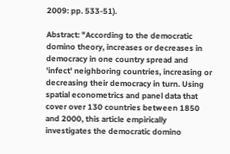2009: pp. 533-51).

Abstract: "According to the democratic domino theory, increases or decreases in democracy in one country spread and 'infect' neighboring countries, increasing or decreasing their democracy in turn. Using spatial econometrics and panel data that cover over 130 countries between 1850 and 2000, this article empirically investigates the democratic domino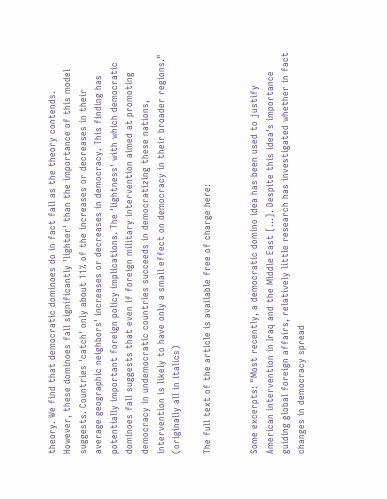theory. We find that democratic dominoes do in fact fall as the theory contends. However, these dominoes fall significantly 'lighter' than the importance of this model suggests. Countries 'catch' only about 11% of the increases or decreases in their average geographic neighbors' increases or decreases in democracy. This finding has potentially important foreign policy implications. The 'lightness' with which democratic dominoes fall suggests that even if foreign military intervention aimed at promoting democracy in undemocratic countries succeeds in democratizing these nations, intervention is likely to have only a small effect on democracy in their broader regions." (originally all in italics)

The full text of the article is available free of charge here:


Some excerpts: "Most recently, a democratic domino idea has been used to justify American intervention in Iraq and the Middle East [...]. Despite this idea's importance guiding global foreign affairs, relatively little research has investigated whether in fact changes in democracy spread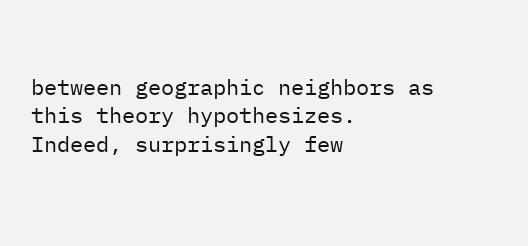between geographic neighbors as this theory hypothesizes. Indeed, surprisingly few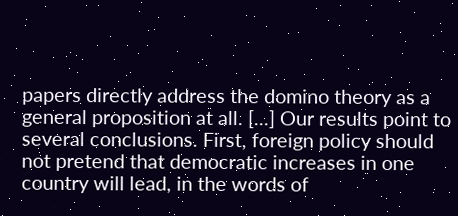papers directly address the domino theory as a general proposition at all. [...] Our results point to several conclusions. First, foreign policy should not pretend that democratic increases in one country will lead, in the words of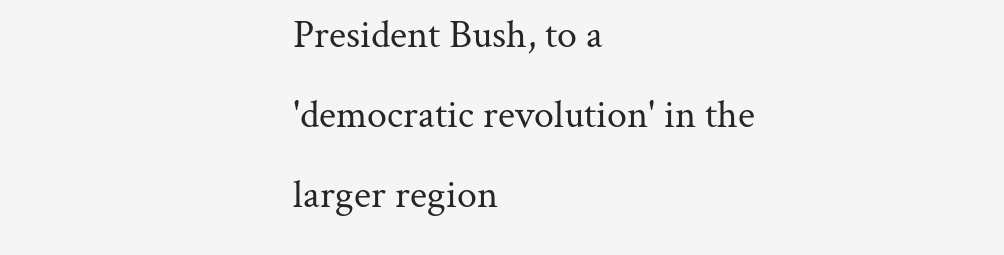President Bush, to a 'democratic revolution' in the larger region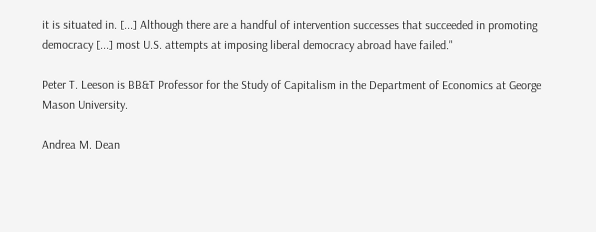it is situated in. [...] Although there are a handful of intervention successes that succeeded in promoting democracy [...] most U.S. attempts at imposing liberal democracy abroad have failed."

Peter T. Leeson is BB&T Professor for the Study of Capitalism in the Department of Economics at George Mason University.

Andrea M. Dean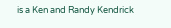is a Ken and Randy Kendrick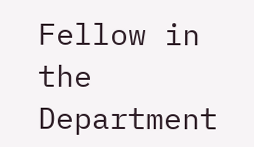Fellow in the Department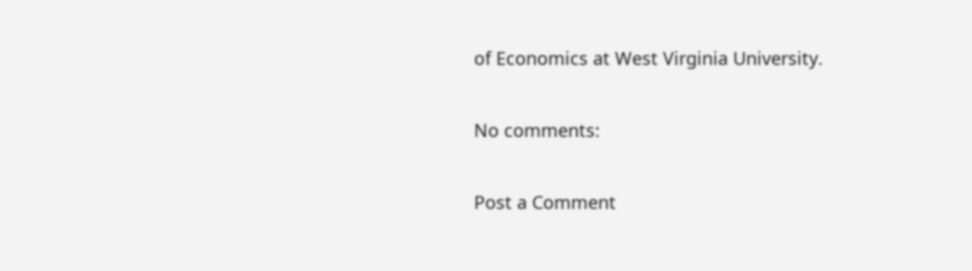of Economics at West Virginia University.

No comments:

Post a Comment